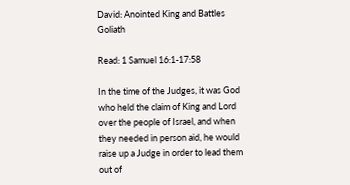David: Anointed King and Battles Goliath

Read: 1 Samuel 16:1-17:58

In the time of the Judges, it was God who held the claim of King and Lord over the people of Israel, and when they needed in person aid, he would raise up a Judge in order to lead them out of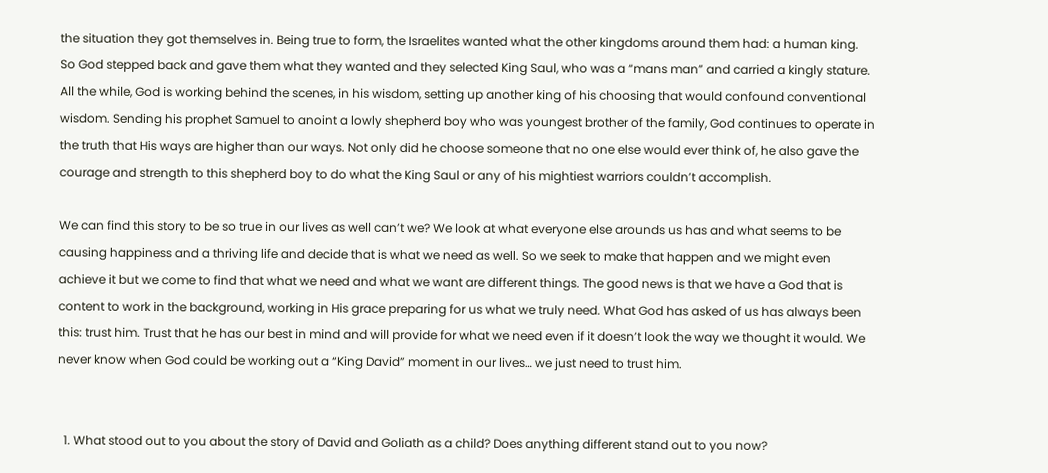the situation they got themselves in. Being true to form, the Israelites wanted what the other kingdoms around them had: a human king. So God stepped back and gave them what they wanted and they selected King Saul, who was a “mans man” and carried a kingly stature. All the while, God is working behind the scenes, in his wisdom, setting up another king of his choosing that would confound conventional wisdom. Sending his prophet Samuel to anoint a lowly shepherd boy who was youngest brother of the family, God continues to operate in the truth that His ways are higher than our ways. Not only did he choose someone that no one else would ever think of, he also gave the courage and strength to this shepherd boy to do what the King Saul or any of his mightiest warriors couldn’t accomplish.

We can find this story to be so true in our lives as well can’t we? We look at what everyone else arounds us has and what seems to be causing happiness and a thriving life and decide that is what we need as well. So we seek to make that happen and we might even achieve it but we come to find that what we need and what we want are different things. The good news is that we have a God that is content to work in the background, working in His grace preparing for us what we truly need. What God has asked of us has always been this: trust him. Trust that he has our best in mind and will provide for what we need even if it doesn’t look the way we thought it would. We never know when God could be working out a “King David” moment in our lives… we just need to trust him.


  1. What stood out to you about the story of David and Goliath as a child? Does anything different stand out to you now?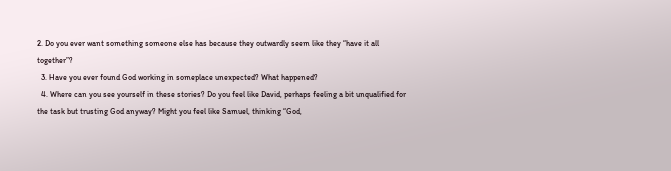2. Do you ever want something someone else has because they outwardly seem like they “have it all together”?
  3. Have you ever found God working in someplace unexpected? What happened?
  4. Where can you see yourself in these stories? Do you feel like David, perhaps feeling a bit unqualified for the task but trusting God anyway? Might you feel like Samuel, thinking “God,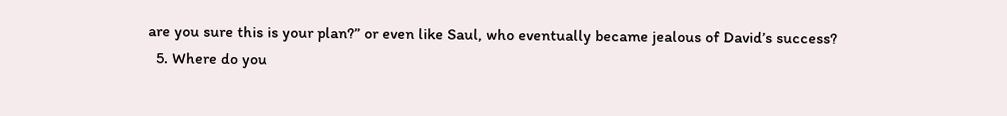are you sure this is your plan?” or even like Saul, who eventually became jealous of David’s success?
  5. Where do you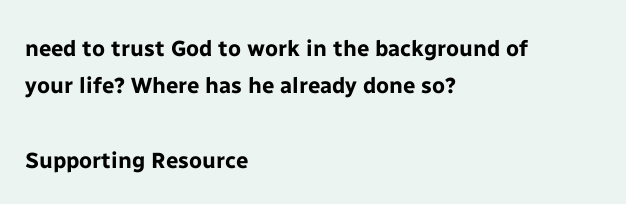need to trust God to work in the background of your life? Where has he already done so?

Supporting Resource